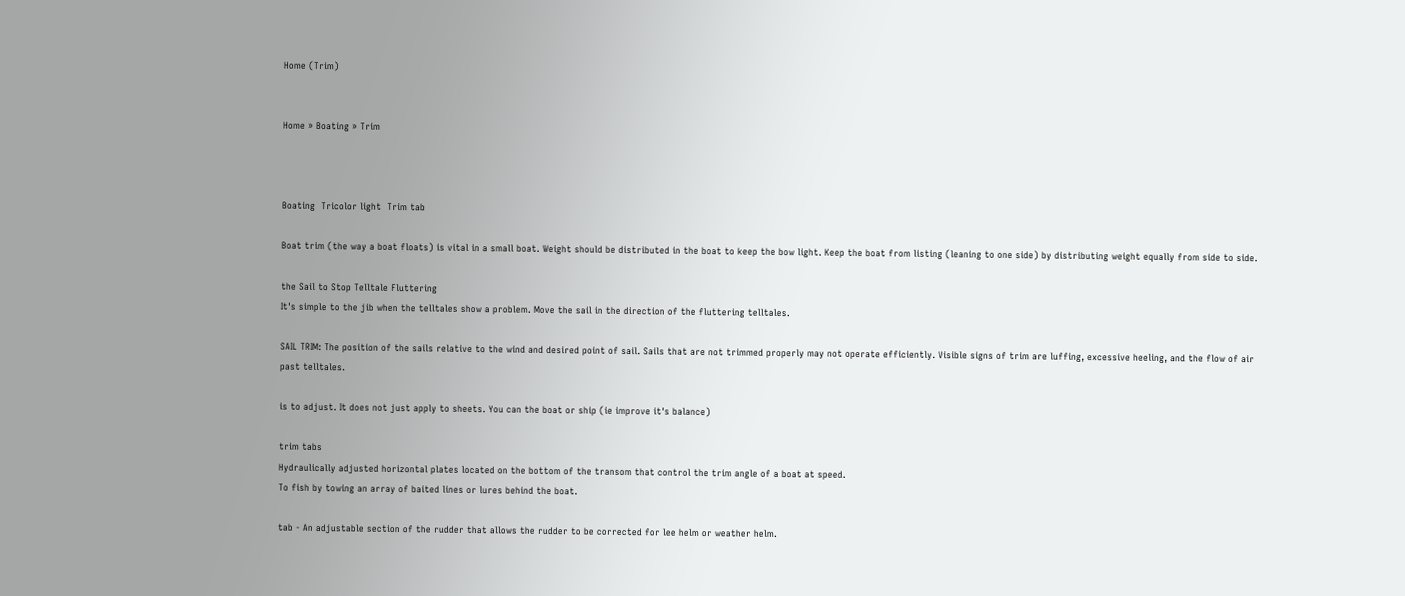Home (Trim)


Home » Boating » Trim



Boating  Tricolor light  Trim tab

Boat trim (the way a boat floats) is vital in a small boat. Weight should be distributed in the boat to keep the bow light. Keep the boat from listing (leaning to one side) by distributing weight equally from side to side.

the Sail to Stop Telltale Fluttering
It's simple to the jib when the telltales show a problem. Move the sail in the direction of the fluttering telltales.

SAIL TRIM: The position of the sails relative to the wind and desired point of sail. Sails that are not trimmed properly may not operate efficiently. Visible signs of trim are luffing, excessive heeling, and the flow of air past telltales.

is to adjust. It does not just apply to sheets. You can the boat or ship (ie improve it's balance)

trim tabs
Hydraulically adjusted horizontal plates located on the bottom of the transom that control the trim angle of a boat at speed.
To fish by towing an array of baited lines or lures behind the boat.

tab - An adjustable section of the rudder that allows the rudder to be corrected for lee helm or weather helm.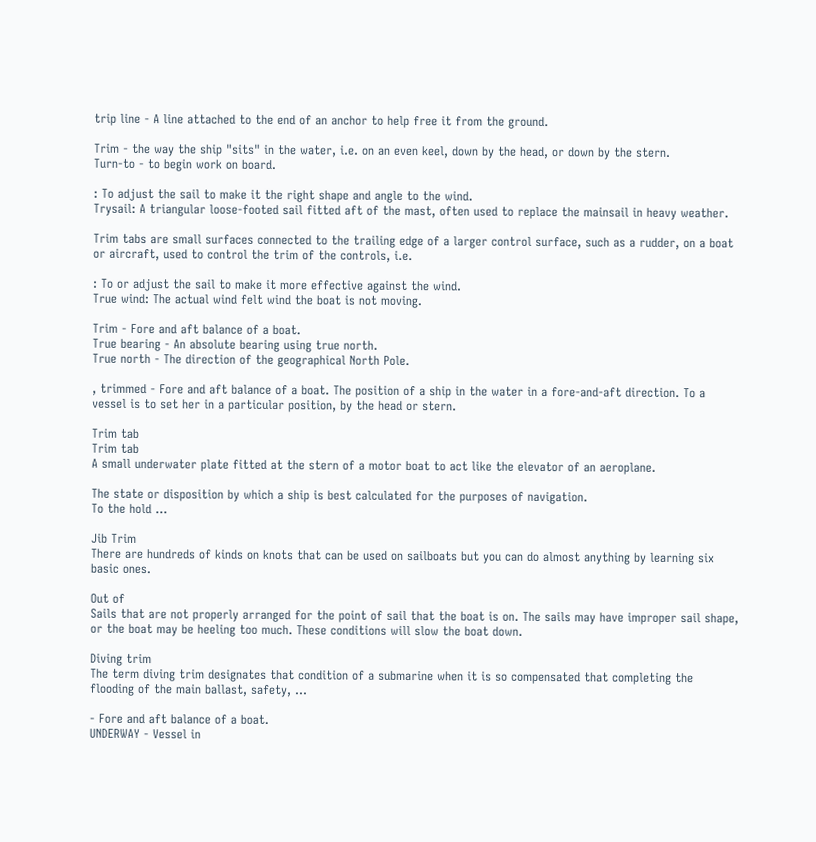trip line - A line attached to the end of an anchor to help free it from the ground.

Trim - the way the ship "sits" in the water, i.e. on an even keel, down by the head, or down by the stern.
Turn-to - to begin work on board.

: To adjust the sail to make it the right shape and angle to the wind.
Trysail: A triangular loose-footed sail fitted aft of the mast, often used to replace the mainsail in heavy weather.

Trim tabs are small surfaces connected to the trailing edge of a larger control surface, such as a rudder, on a boat or aircraft, used to control the trim of the controls, i.e.

: To or adjust the sail to make it more effective against the wind.
True wind: The actual wind felt wind the boat is not moving.

Trim - Fore and aft balance of a boat.
True bearing - An absolute bearing using true north.
True north - The direction of the geographical North Pole.

, trimmed - Fore and aft balance of a boat. The position of a ship in the water in a fore-and-aft direction. To a vessel is to set her in a particular position, by the head or stern.

Trim tab
Trim tab
A small underwater plate fitted at the stern of a motor boat to act like the elevator of an aeroplane.

The state or disposition by which a ship is best calculated for the purposes of navigation.
To the hold ...

Jib Trim
There are hundreds of kinds on knots that can be used on sailboats but you can do almost anything by learning six basic ones.

Out of
Sails that are not properly arranged for the point of sail that the boat is on. The sails may have improper sail shape, or the boat may be heeling too much. These conditions will slow the boat down.

Diving trim
The term diving trim designates that condition of a submarine when it is so compensated that completing the flooding of the main ballast, safety, ...

- Fore and aft balance of a boat.
UNDERWAY - Vessel in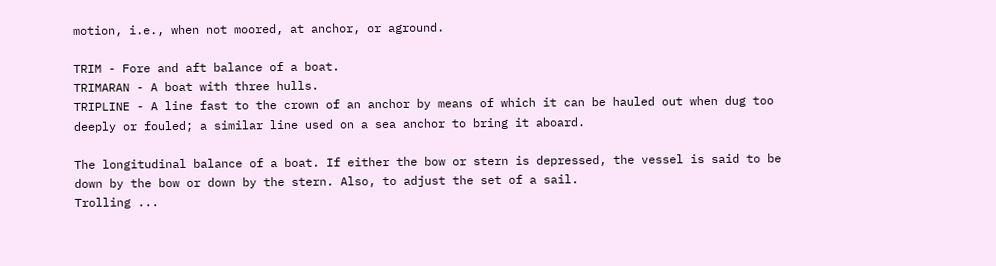motion, i.e., when not moored, at anchor, or aground.

TRIM - Fore and aft balance of a boat.
TRIMARAN - A boat with three hulls.
TRIPLINE - A line fast to the crown of an anchor by means of which it can be hauled out when dug too deeply or fouled; a similar line used on a sea anchor to bring it aboard.

The longitudinal balance of a boat. If either the bow or stern is depressed, the vessel is said to be down by the bow or down by the stern. Also, to adjust the set of a sail.
Trolling ...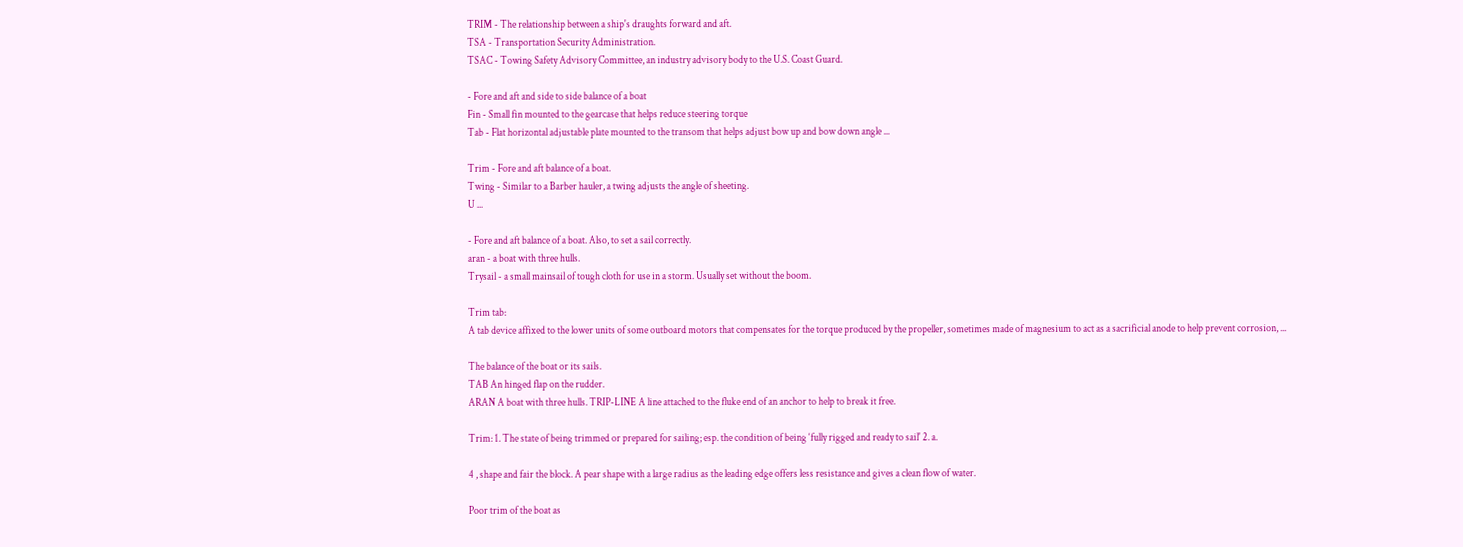TRIM - The relationship between a ship's draughts forward and aft.
TSA - Transportation Security Administration.
TSAC - Towing Safety Advisory Committee, an industry advisory body to the U.S. Coast Guard.

- Fore and aft and side to side balance of a boat
Fin - Small fin mounted to the gearcase that helps reduce steering torque
Tab - Flat horizontal adjustable plate mounted to the transom that helps adjust bow up and bow down angle ...

Trim - Fore and aft balance of a boat.
Twing - Similar to a Barber hauler, a twing adjusts the angle of sheeting.
U ...

- Fore and aft balance of a boat. Also, to set a sail correctly.
aran - a boat with three hulls.
Trysail - a small mainsail of tough cloth for use in a storm. Usually set without the boom.

Trim tab:
A tab device affixed to the lower units of some outboard motors that compensates for the torque produced by the propeller, sometimes made of magnesium to act as a sacrificial anode to help prevent corrosion, ...

The balance of the boat or its sails.
TAB An hinged flap on the rudder.
ARAN A boat with three hulls. TRIP-LINE A line attached to the fluke end of an anchor to help to break it free.

Trim: 1. The state of being trimmed or prepared for sailing; esp. the condition of being ‘fully rigged and ready to sail' 2. a.

4 , shape and fair the block. A pear shape with a large radius as the leading edge offers less resistance and gives a clean flow of water.

Poor trim of the boat as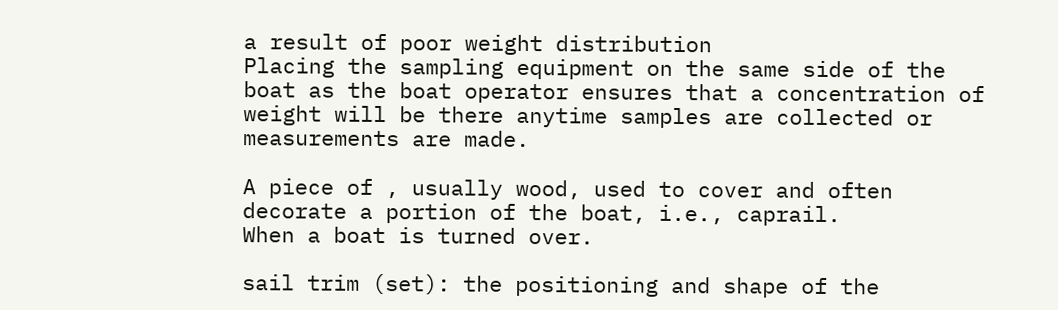a result of poor weight distribution
Placing the sampling equipment on the same side of the boat as the boat operator ensures that a concentration of weight will be there anytime samples are collected or measurements are made.

A piece of , usually wood, used to cover and often decorate a portion of the boat, i.e., caprail.
When a boat is turned over.

sail trim (set): the positioning and shape of the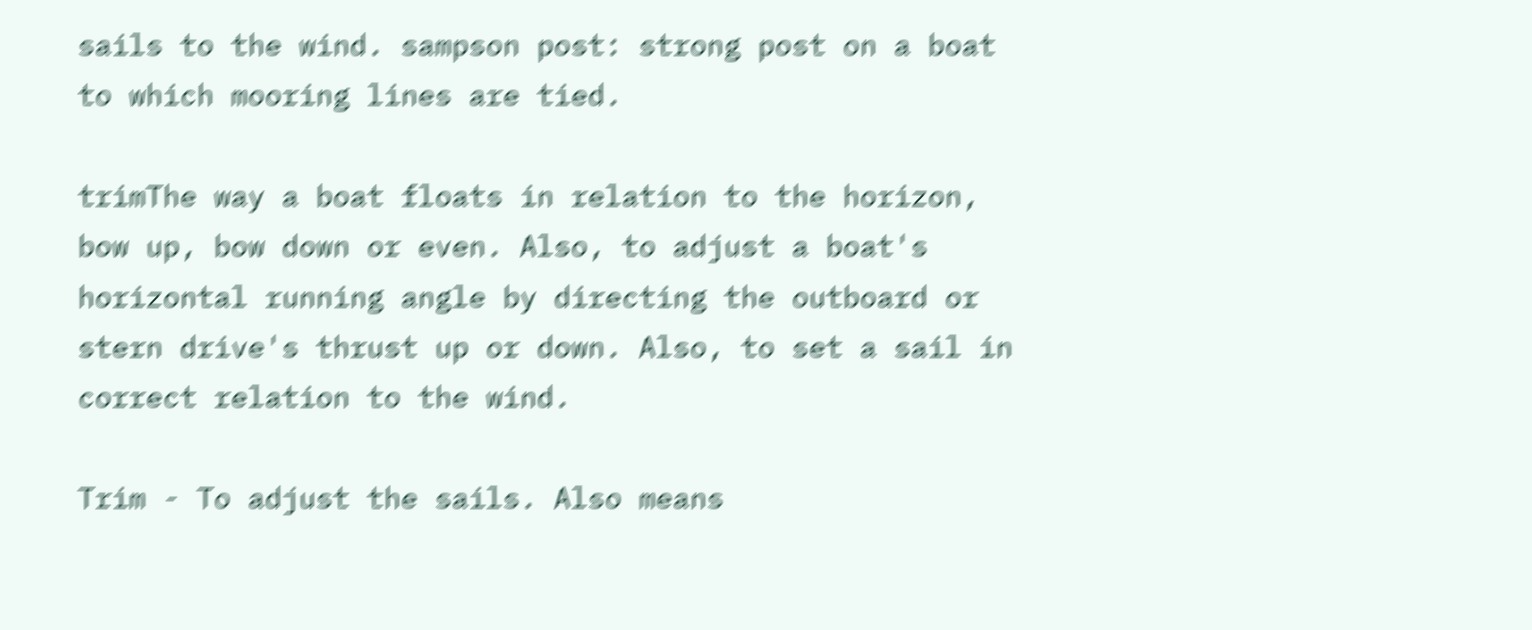sails to the wind. sampson post: strong post on a boat to which mooring lines are tied.

trimThe way a boat floats in relation to the horizon, bow up, bow down or even. Also, to adjust a boat's horizontal running angle by directing the outboard or stern drive's thrust up or down. Also, to set a sail in correct relation to the wind.

Trim - To adjust the sails. Also means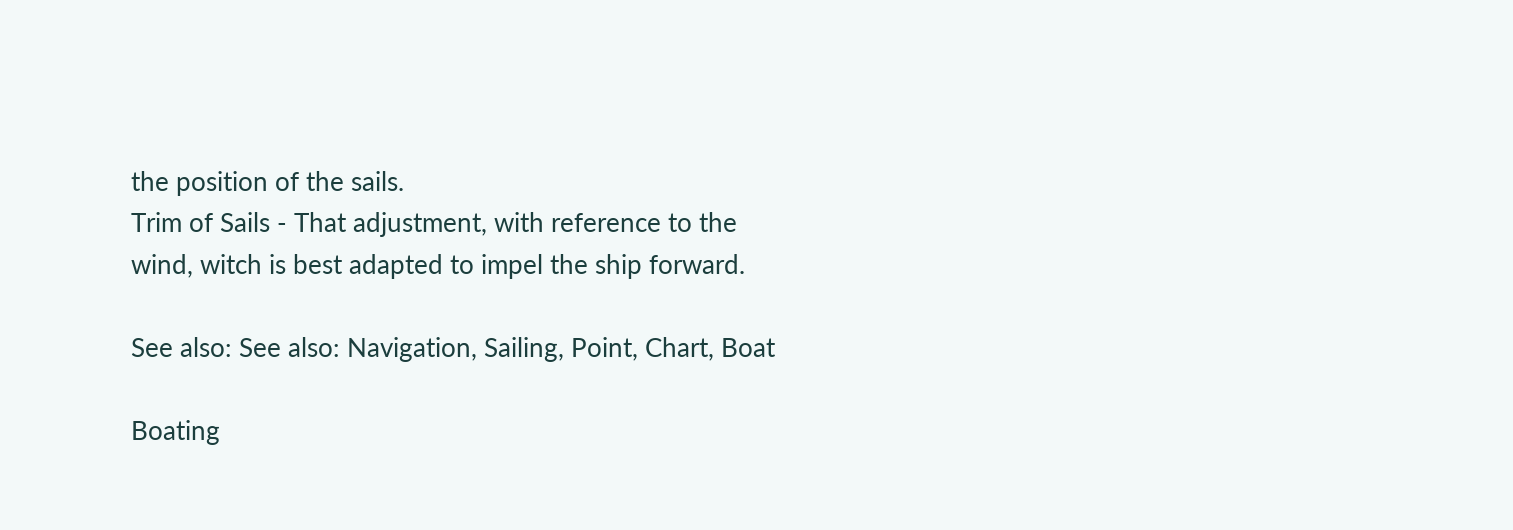the position of the sails.
Trim of Sails - That adjustment, with reference to the wind, witch is best adapted to impel the ship forward.

See also: See also: Navigation, Sailing, Point, Chart, Boat

Boating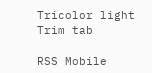Tricolor light  Trim tab

RSS Mobile